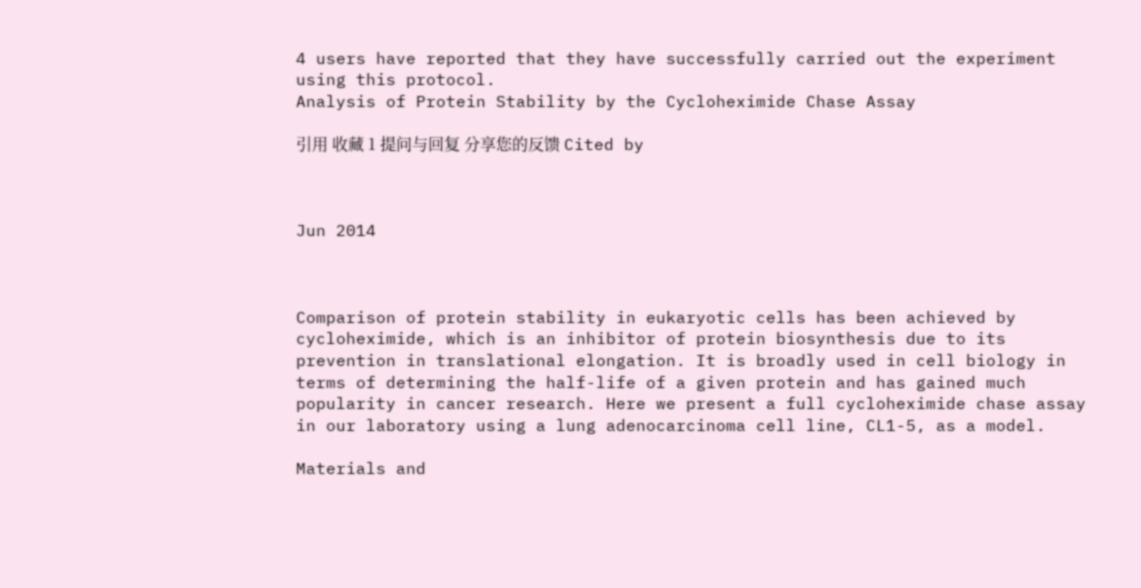4 users have reported that they have successfully carried out the experiment using this protocol.
Analysis of Protein Stability by the Cycloheximide Chase Assay

引用 收藏 1 提问与回复 分享您的反馈 Cited by



Jun 2014



Comparison of protein stability in eukaryotic cells has been achieved by cycloheximide, which is an inhibitor of protein biosynthesis due to its prevention in translational elongation. It is broadly used in cell biology in terms of determining the half-life of a given protein and has gained much popularity in cancer research. Here we present a full cycloheximide chase assay in our laboratory using a lung adenocarcinoma cell line, CL1-5, as a model.

Materials and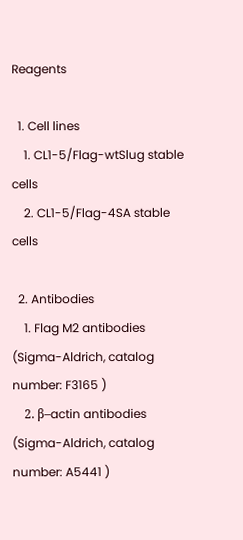Reagents

  1. Cell lines
    1. CL1-5/Flag-wtSlug stable cells
    2. CL1-5/Flag-4SA stable cells

  2. Antibodies
    1. Flag M2 antibodies (Sigma-Aldrich, catalog number: F3165 )
    2. β–actin antibodies (Sigma-Aldrich, catalog number: A5441 )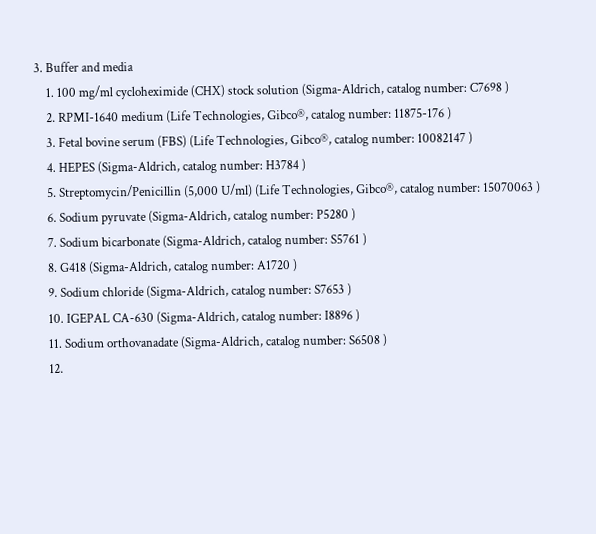3. Buffer and media
    1. 100 mg/ml cycloheximide (CHX) stock solution (Sigma-Aldrich, catalog number: C7698 )
    2. RPMI-1640 medium (Life Technologies, Gibco®, catalog number: 11875-176 )
    3. Fetal bovine serum (FBS) (Life Technologies, Gibco®, catalog number: 10082147 )
    4. HEPES (Sigma-Aldrich, catalog number: H3784 )
    5. Streptomycin/Penicillin (5,000 U/ml) (Life Technologies, Gibco®, catalog number: 15070063 )
    6. Sodium pyruvate (Sigma-Aldrich, catalog number: P5280 )
    7. Sodium bicarbonate (Sigma-Aldrich, catalog number: S5761 )
    8. G418 (Sigma-Aldrich, catalog number: A1720 )
    9. Sodium chloride (Sigma-Aldrich, catalog number: S7653 )
    10. IGEPAL CA-630 (Sigma-Aldrich, catalog number: I8896 )
    11. Sodium orthovanadate (Sigma-Aldrich, catalog number: S6508 )
    12.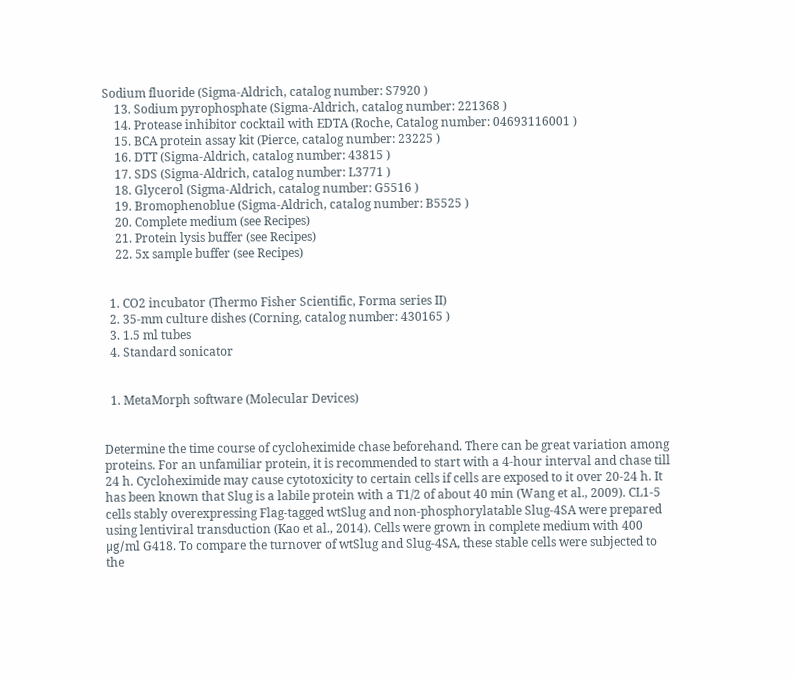Sodium fluoride (Sigma-Aldrich, catalog number: S7920 )
    13. Sodium pyrophosphate (Sigma-Aldrich, catalog number: 221368 )
    14. Protease inhibitor cocktail with EDTA (Roche, Catalog number: 04693116001 )
    15. BCA protein assay kit (Pierce, catalog number: 23225 )
    16. DTT (Sigma-Aldrich, catalog number: 43815 )
    17. SDS (Sigma-Aldrich, catalog number: L3771 )
    18. Glycerol (Sigma-Aldrich, catalog number: G5516 )
    19. Bromophenoblue (Sigma-Aldrich, catalog number: B5525 )
    20. Complete medium (see Recipes)
    21. Protein lysis buffer (see Recipes)
    22. 5x sample buffer (see Recipes)


  1. CO2 incubator (Thermo Fisher Scientific, Forma series II)
  2. 35-mm culture dishes (Corning, catalog number: 430165 )
  3. 1.5 ml tubes
  4. Standard sonicator


  1. MetaMorph software (Molecular Devices)


Determine the time course of cycloheximide chase beforehand. There can be great variation among proteins. For an unfamiliar protein, it is recommended to start with a 4-hour interval and chase till 24 h. Cycloheximide may cause cytotoxicity to certain cells if cells are exposed to it over 20-24 h. It has been known that Slug is a labile protein with a T1/2 of about 40 min (Wang et al., 2009). CL1-5 cells stably overexpressing Flag-tagged wtSlug and non-phosphorylatable Slug-4SA were prepared using lentiviral transduction (Kao et al., 2014). Cells were grown in complete medium with 400 μg/ml G418. To compare the turnover of wtSlug and Slug-4SA, these stable cells were subjected to the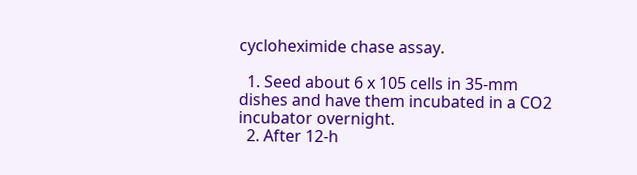cycloheximide chase assay.

  1. Seed about 6 x 105 cells in 35-mm dishes and have them incubated in a CO2 incubator overnight.
  2. After 12-h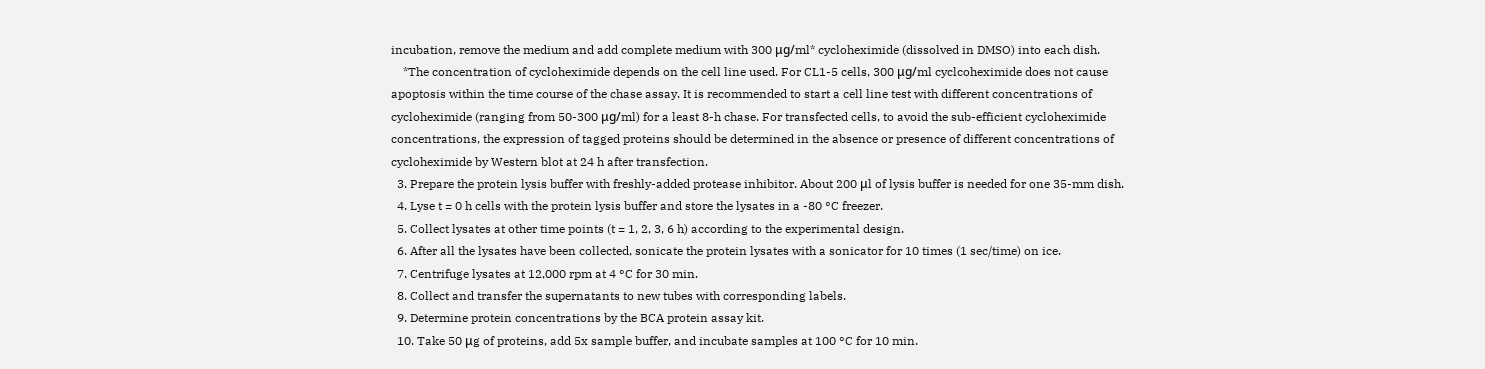incubation, remove the medium and add complete medium with 300 μg/ml* cycloheximide (dissolved in DMSO) into each dish.
    *The concentration of cycloheximide depends on the cell line used. For CL1-5 cells, 300 μg/ml cyclcoheximide does not cause apoptosis within the time course of the chase assay. It is recommended to start a cell line test with different concentrations of cycloheximide (ranging from 50-300 μg/ml) for a least 8-h chase. For transfected cells, to avoid the sub-efficient cycloheximide concentrations, the expression of tagged proteins should be determined in the absence or presence of different concentrations of cycloheximide by Western blot at 24 h after transfection.
  3. Prepare the protein lysis buffer with freshly-added protease inhibitor. About 200 μl of lysis buffer is needed for one 35-mm dish.
  4. Lyse t = 0 h cells with the protein lysis buffer and store the lysates in a -80 °C freezer.
  5. Collect lysates at other time points (t = 1, 2, 3, 6 h) according to the experimental design.
  6. After all the lysates have been collected, sonicate the protein lysates with a sonicator for 10 times (1 sec/time) on ice.
  7. Centrifuge lysates at 12,000 rpm at 4 °C for 30 min.
  8. Collect and transfer the supernatants to new tubes with corresponding labels.
  9. Determine protein concentrations by the BCA protein assay kit.
  10. Take 50 μg of proteins, add 5x sample buffer, and incubate samples at 100 °C for 10 min.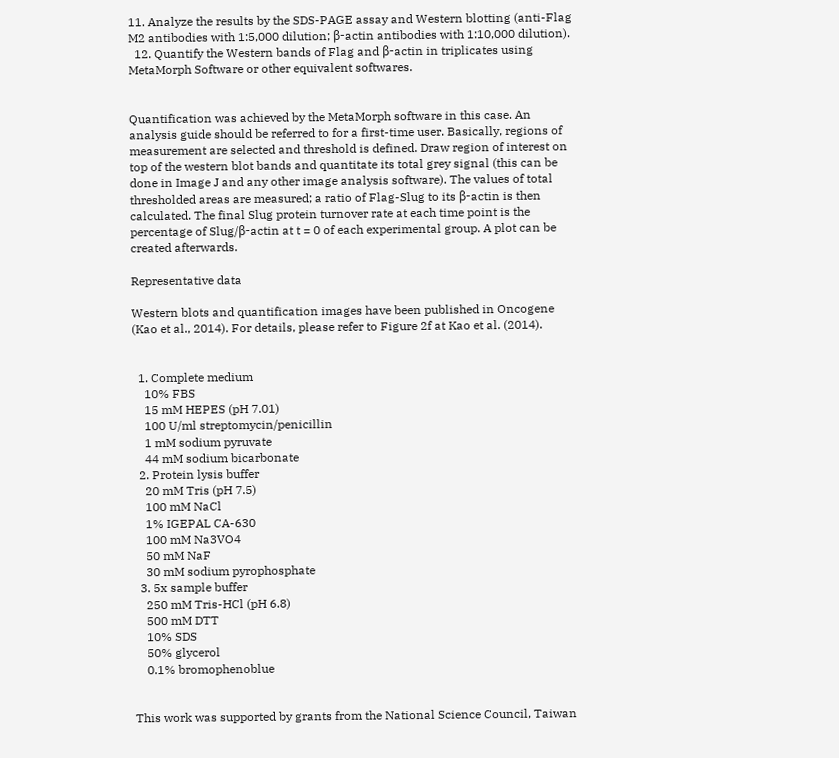11. Analyze the results by the SDS-PAGE assay and Western blotting (anti-Flag M2 antibodies with 1:5,000 dilution; β-actin antibodies with 1:10,000 dilution).
  12. Quantify the Western bands of Flag and β-actin in triplicates using MetaMorph Software or other equivalent softwares.


Quantification was achieved by the MetaMorph software in this case. An analysis guide should be referred to for a first-time user. Basically, regions of measurement are selected and threshold is defined. Draw region of interest on top of the western blot bands and quantitate its total grey signal (this can be done in Image J and any other image analysis software). The values of total thresholded areas are measured; a ratio of Flag-Slug to its β-actin is then calculated. The final Slug protein turnover rate at each time point is the percentage of Slug/β-actin at t = 0 of each experimental group. A plot can be created afterwards.

Representative data

Western blots and quantification images have been published in Oncogene (Kao et al., 2014). For details, please refer to Figure 2f at Kao et al. (2014).


  1. Complete medium
    10% FBS
    15 mM HEPES (pH 7.01)
    100 U/ml streptomycin/penicillin
    1 mM sodium pyruvate
    44 mM sodium bicarbonate
  2. Protein lysis buffer
    20 mM Tris (pH 7.5)
    100 mM NaCl
    1% IGEPAL CA-630
    100 mM Na3VO4
    50 mM NaF
    30 mM sodium pyrophosphate
  3. 5x sample buffer
    250 mM Tris-HCl (pH 6.8)
    500 mM DTT
    10% SDS
    50% glycerol
    0.1% bromophenoblue


This work was supported by grants from the National Science Council, Taiwan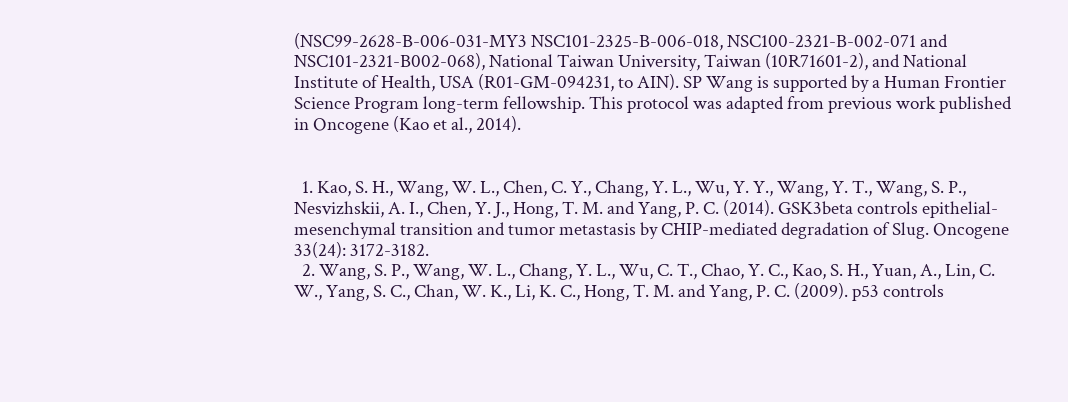(NSC99-2628-B-006-031-MY3 NSC101-2325-B-006-018, NSC100-2321-B-002-071 and NSC101-2321-B002-068), National Taiwan University, Taiwan (10R71601-2), and National Institute of Health, USA (R01-GM-094231, to AIN). SP Wang is supported by a Human Frontier Science Program long-term fellowship. This protocol was adapted from previous work published in Oncogene (Kao et al., 2014).


  1. Kao, S. H., Wang, W. L., Chen, C. Y., Chang, Y. L., Wu, Y. Y., Wang, Y. T., Wang, S. P., Nesvizhskii, A. I., Chen, Y. J., Hong, T. M. and Yang, P. C. (2014). GSK3beta controls epithelial-mesenchymal transition and tumor metastasis by CHIP-mediated degradation of Slug. Oncogene 33(24): 3172-3182.
  2. Wang, S. P., Wang, W. L., Chang, Y. L., Wu, C. T., Chao, Y. C., Kao, S. H., Yuan, A., Lin, C. W., Yang, S. C., Chan, W. K., Li, K. C., Hong, T. M. and Yang, P. C. (2009). p53 controls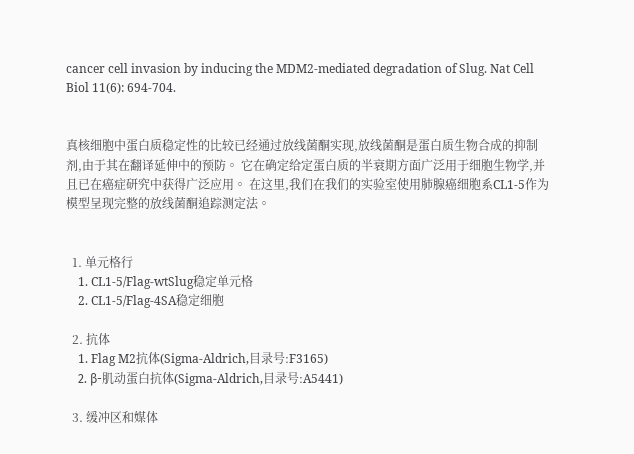cancer cell invasion by inducing the MDM2-mediated degradation of Slug. Nat Cell Biol 11(6): 694-704.


真核细胞中蛋白质稳定性的比较已经通过放线菌酮实现,放线菌酮是蛋白质生物合成的抑制剂,由于其在翻译延伸中的预防。 它在确定给定蛋白质的半衰期方面广泛用于细胞生物学,并且已在癌症研究中获得广泛应用。 在这里,我们在我们的实验室使用肺腺癌细胞系CL1-5作为模型呈现完整的放线菌酮追踪测定法。


  1. 单元格行
    1. CL1-5/Flag-wtSlug稳定单元格
    2. CL1-5/Flag-4SA稳定细胞

  2. 抗体
    1. Flag M2抗体(Sigma-Aldrich,目录号:F3165)
    2. β-肌动蛋白抗体(Sigma-Aldrich,目录号:A5441)

  3. 缓冲区和媒体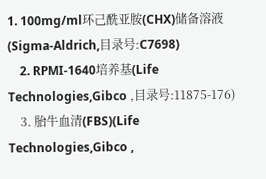1. 100mg/ml环己酰亚胺(CHX)储备溶液(Sigma-Aldrich,目录号:C7698)
    2. RPMI-1640培养基(Life Technologies,Gibco ,目录号:11875-176)
    3. 胎牛血清(FBS)(Life Technologies,Gibco ,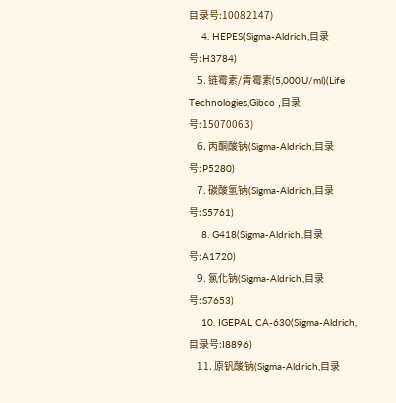目录号:10082147)
    4. HEPES(Sigma-Aldrich,目录号:H3784)
    5. 链霉素/青霉素(5,000U/ml)(Life Technologies,Gibco ,目录号:15070063)
    6. 丙酮酸钠(Sigma-Aldrich,目录号:P5280)
    7. 碳酸氢钠(Sigma-Aldrich,目录号:S5761)
    8. G418(Sigma-Aldrich,目录号:A1720)
    9. 氯化钠(Sigma-Aldrich,目录号:S7653)
    10. IGEPAL CA-630(Sigma-Aldrich,目录号:I8896)
    11. 原钒酸钠(Sigma-Aldrich,目录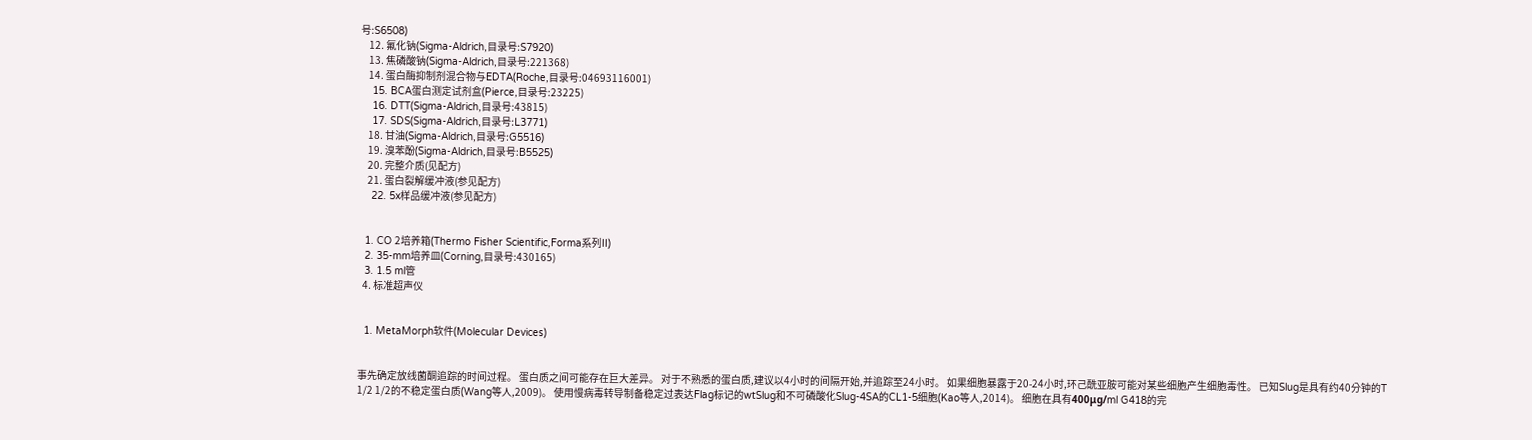号:S6508)
    12. 氟化钠(Sigma-Aldrich,目录号:S7920)
    13. 焦磷酸钠(Sigma-Aldrich,目录号:221368)
    14. 蛋白酶抑制剂混合物与EDTA(Roche,目录号:04693116001)
    15. BCA蛋白测定试剂盒(Pierce,目录号:23225)
    16. DTT(Sigma-Aldrich,目录号:43815)
    17. SDS(Sigma-Aldrich,目录号:L3771)
    18. 甘油(Sigma-Aldrich,目录号:G5516)
    19. 溴苯酚(Sigma-Aldrich,目录号:B5525)
    20. 完整介质(见配方)
    21. 蛋白裂解缓冲液(参见配方)
    22. 5x样品缓冲液(参见配方)


  1. CO 2培养箱(Thermo Fisher Scientific,Forma系列II)
  2. 35-mm培养皿(Corning,目录号:430165)
  3. 1.5 ml管
  4. 标准超声仪


  1. MetaMorph软件(Molecular Devices)


事先确定放线菌酮追踪的时间过程。 蛋白质之间可能存在巨大差异。 对于不熟悉的蛋白质,建议以4小时的间隔开始,并追踪至24小时。 如果细胞暴露于20-24小时,环己酰亚胺可能对某些细胞产生细胞毒性。 已知Slug是具有约40分钟的T 1/2 1/2的不稳定蛋白质(Wang等人,2009)。 使用慢病毒转导制备稳定过表达Flag标记的wtSlug和不可磷酸化Slug-4SA的CL1-5细胞(Kao等人,2014)。 细胞在具有400μg/ml G418的完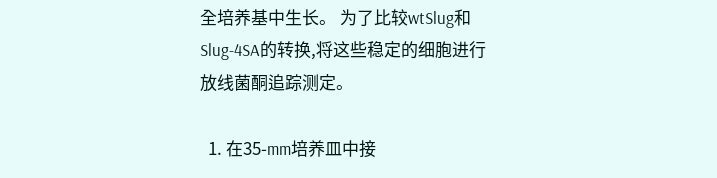全培养基中生长。 为了比较wtSlug和Slug-4SA的转换,将这些稳定的细胞进行放线菌酮追踪测定。

  1. 在35-mm培养皿中接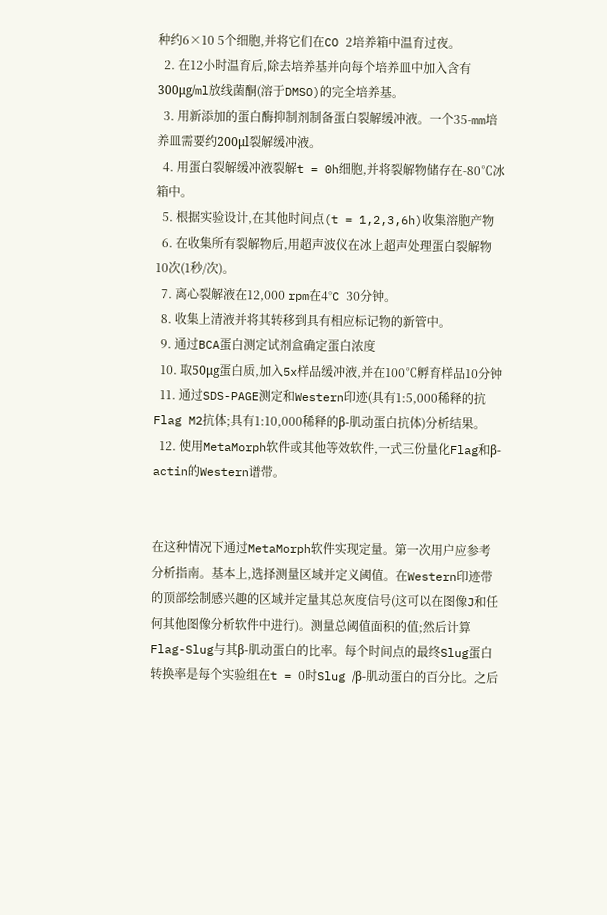种约6×10 5个细胞,并将它们在CO 2培养箱中温育过夜。
  2. 在12小时温育后,除去培养基并向每个培养皿中加入含有300μg/ml放线菌酮(溶于DMSO)的完全培养基。
  3. 用新添加的蛋白酶抑制剂制备蛋白裂解缓冲液。一个35-mm培养皿需要约200μl裂解缓冲液。
  4. 用蛋白裂解缓冲液裂解t = 0h细胞,并将裂解物储存在-80℃冰箱中。
  5. 根据实验设计,在其他时间点(t = 1,2,3,6h)收集溶胞产物
  6. 在收集所有裂解物后,用超声波仪在冰上超声处理蛋白裂解物10次(1秒/次)。
  7. 离心裂解液在12,000 rpm在4°C 30分钟。
  8. 收集上清液并将其转移到具有相应标记物的新管中。
  9. 通过BCA蛋白测定试剂盒确定蛋白浓度
  10. 取50μg蛋白质,加入5x样品缓冲液,并在100℃孵育样品10分钟
  11. 通过SDS-PAGE测定和Western印迹(具有1:5,000稀释的抗Flag M2抗体;具有1:10,000稀释的β-肌动蛋白抗体)分析结果。
  12. 使用MetaMorph软件或其他等效软件,一式三份量化Flag和β-actin的Western谱带。


在这种情况下通过MetaMorph软件实现定量。第一次用户应参考分析指南。基本上,选择测量区域并定义阈值。在Western印迹带的顶部绘制感兴趣的区域并定量其总灰度信号(这可以在图像J和任何其他图像分析软件中进行)。测量总阈值面积的值;然后计算Flag-Slug与其β-肌动蛋白的比率。每个时间点的最终Slug蛋白转换率是每个实验组在t = 0时Slug /β-肌动蛋白的百分比。之后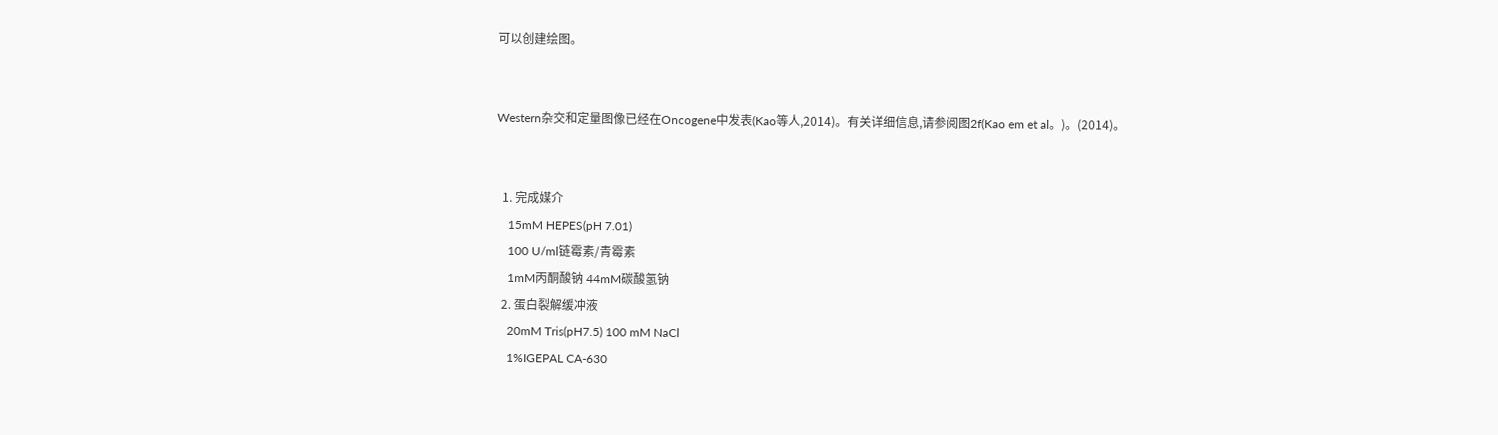可以创建绘图。


Western杂交和定量图像已经在Oncogene中发表(Kao等人,2014)。有关详细信息,请参阅图2f(Kao em et al。)。(2014)。


  1. 完成媒介
    15mM HEPES(pH 7.01)
    100 U/ml链霉素/青霉素
    1mM丙酮酸钠 44mM碳酸氢钠
  2. 蛋白裂解缓冲液
    20mM Tris(pH7.5) 100 mM NaCl
    1%IGEPAL CA-630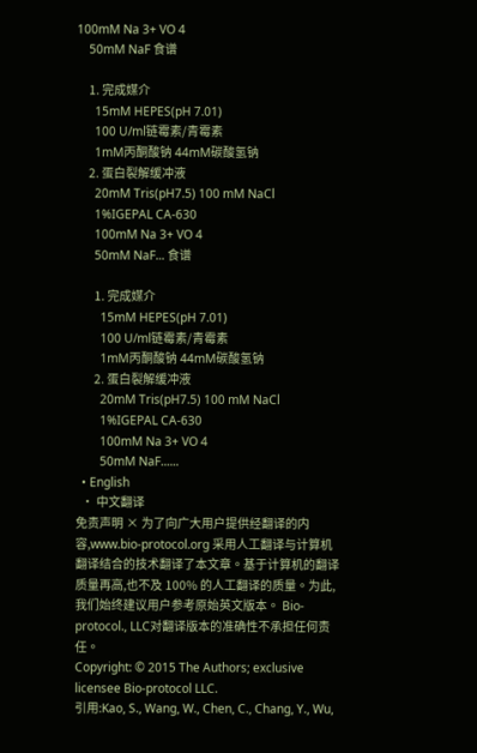100mM Na 3+ VO 4
    50mM NaF 食谱

    1. 完成媒介
      15mM HEPES(pH 7.01)
      100 U/ml链霉素/青霉素
      1mM丙酮酸钠 44mM碳酸氢钠
    2. 蛋白裂解缓冲液
      20mM Tris(pH7.5) 100 mM NaCl
      1%IGEPAL CA-630
      100mM Na 3+ VO 4
      50mM NaF... 食谱

      1. 完成媒介
        15mM HEPES(pH 7.01)
        100 U/ml链霉素/青霉素
        1mM丙酮酸钠 44mM碳酸氢钠
      2. 蛋白裂解缓冲液
        20mM Tris(pH7.5) 100 mM NaCl
        1%IGEPAL CA-630
        100mM Na 3+ VO 4
        50mM NaF......
  • English
  • 中文翻译
免责声明 × 为了向广大用户提供经翻译的内容,www.bio-protocol.org 采用人工翻译与计算机翻译结合的技术翻译了本文章。基于计算机的翻译质量再高,也不及 100% 的人工翻译的质量。为此,我们始终建议用户参考原始英文版本。 Bio-protocol., LLC对翻译版本的准确性不承担任何责任。
Copyright: © 2015 The Authors; exclusive licensee Bio-protocol LLC.
引用:Kao, S., Wang, W., Chen, C., Chang, Y., Wu,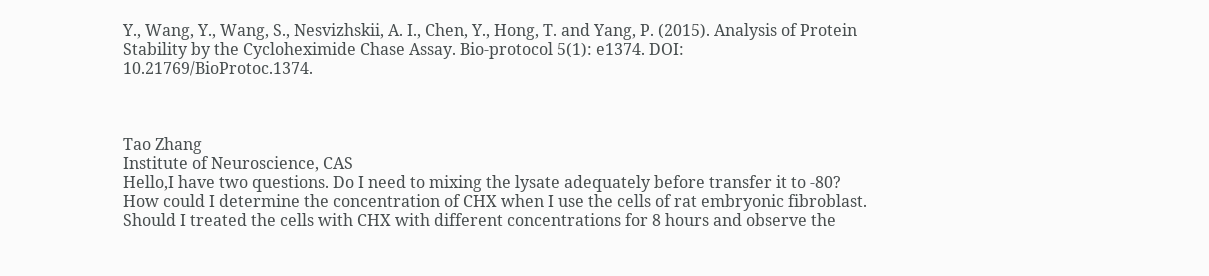Y., Wang, Y., Wang, S., Nesvizhskii, A. I., Chen, Y., Hong, T. and Yang, P. (2015). Analysis of Protein Stability by the Cycloheximide Chase Assay. Bio-protocol 5(1): e1374. DOI: 10.21769/BioProtoc.1374.



Tao Zhang
Institute of Neuroscience, CAS
Hello,I have two questions. Do I need to mixing the lysate adequately before transfer it to -80? How could I determine the concentration of CHX when I use the cells of rat embryonic fibroblast. Should I treated the cells with CHX with different concentrations for 8 hours and observe the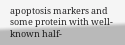apoptosis markers and some protein with well-known half-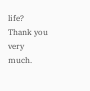life? Thank you very much.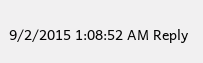9/2/2015 1:08:52 AM Reply